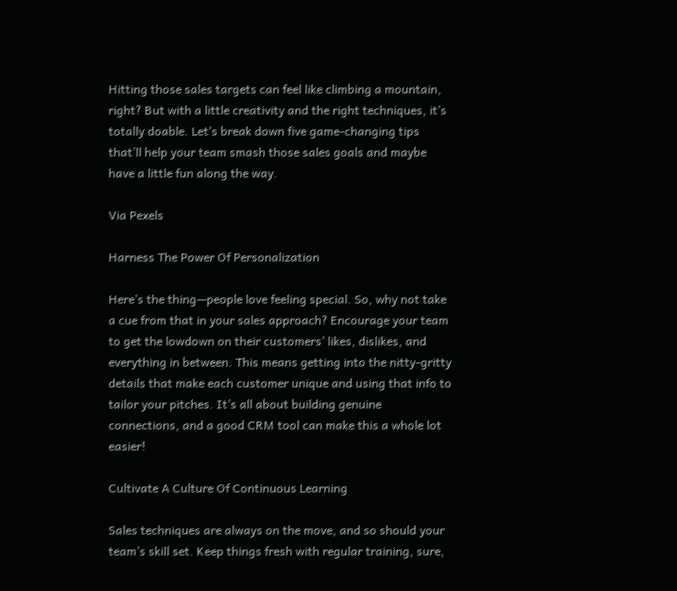Hitting those sales targets can feel like climbing a mountain, right? But with a little creativity and the right techniques, it’s totally doable. Let’s break down five game-changing tips that’ll help your team smash those sales goals and maybe have a little fun along the way.

Via Pexels

Harness The Power Of Personalization

Here’s the thing—people love feeling special. So, why not take a cue from that in your sales approach? Encourage your team to get the lowdown on their customers’ likes, dislikes, and everything in between. This means getting into the nitty-gritty details that make each customer unique and using that info to tailor your pitches. It’s all about building genuine connections, and a good CRM tool can make this a whole lot easier!

Cultivate A Culture Of Continuous Learning

Sales techniques are always on the move, and so should your team’s skill set. Keep things fresh with regular training, sure,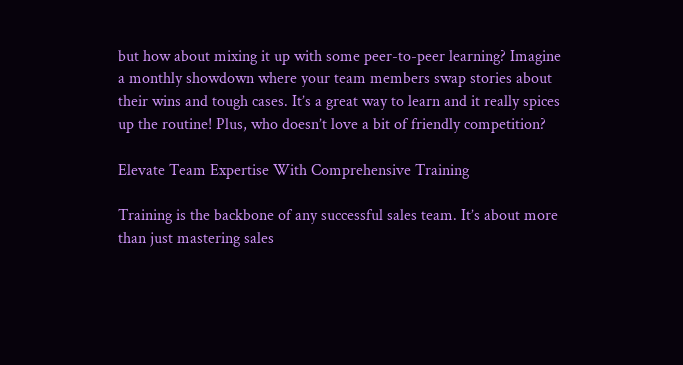but how about mixing it up with some peer-to-peer learning? Imagine a monthly showdown where your team members swap stories about their wins and tough cases. It’s a great way to learn and it really spices up the routine! Plus, who doesn’t love a bit of friendly competition?

Elevate Team Expertise With Comprehensive Training

Training is the backbone of any successful sales team. It’s about more than just mastering sales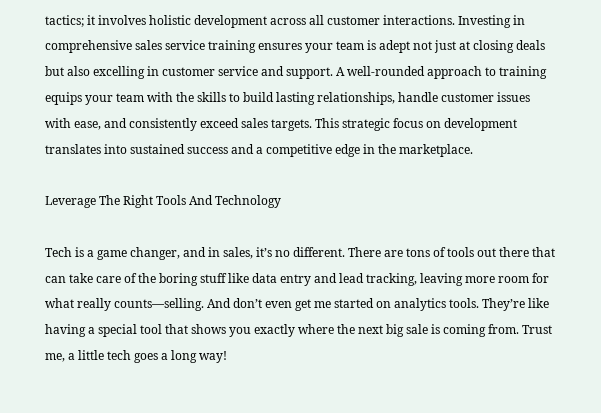tactics; it involves holistic development across all customer interactions. Investing in comprehensive sales service training ensures your team is adept not just at closing deals but also excelling in customer service and support. A well-rounded approach to training equips your team with the skills to build lasting relationships, handle customer issues with ease, and consistently exceed sales targets. This strategic focus on development translates into sustained success and a competitive edge in the marketplace.

Leverage The Right Tools And Technology

Tech is a game changer, and in sales, it’s no different. There are tons of tools out there that can take care of the boring stuff like data entry and lead tracking, leaving more room for what really counts—selling. And don’t even get me started on analytics tools. They’re like having a special tool that shows you exactly where the next big sale is coming from. Trust me, a little tech goes a long way!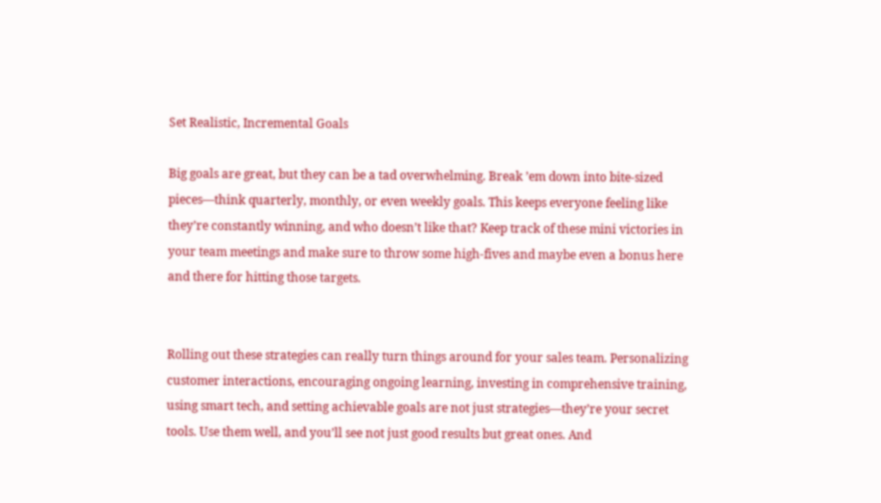Set Realistic, Incremental Goals

Big goals are great, but they can be a tad overwhelming. Break ’em down into bite-sized pieces—think quarterly, monthly, or even weekly goals. This keeps everyone feeling like they’re constantly winning, and who doesn’t like that? Keep track of these mini victories in your team meetings and make sure to throw some high-fives and maybe even a bonus here and there for hitting those targets.


Rolling out these strategies can really turn things around for your sales team. Personalizing customer interactions, encouraging ongoing learning, investing in comprehensive training, using smart tech, and setting achievable goals are not just strategies—they’re your secret tools. Use them well, and you’ll see not just good results but great ones. And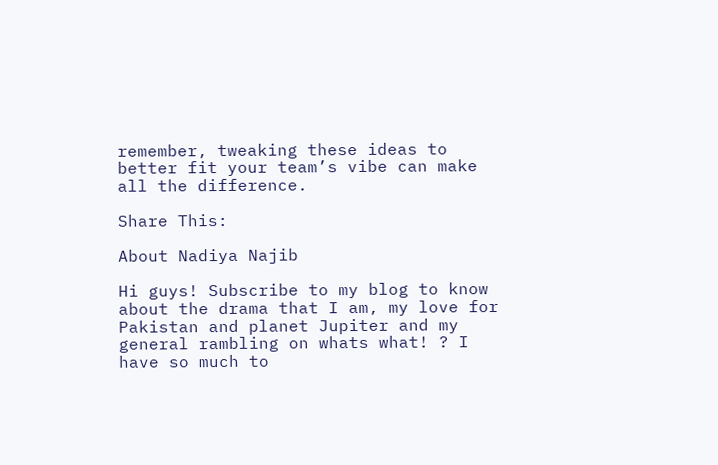remember, tweaking these ideas to better fit your team’s vibe can make all the difference.

Share This:

About Nadiya Najib

Hi guys! Subscribe to my blog to know about the drama that I am, my love for Pakistan and planet Jupiter and my general rambling on whats what! ? I have so much to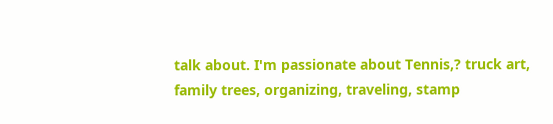talk about. I'm passionate about Tennis,? truck art, family trees, organizing, traveling, stamp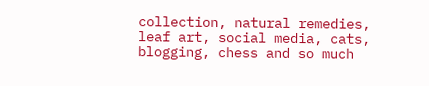collection, natural remedies, leaf art, social media, cats, blogging, chess and so much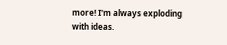more! I'm always exploding with ideas.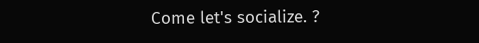Come let's socialize. ?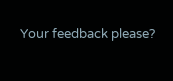Your feedback please?